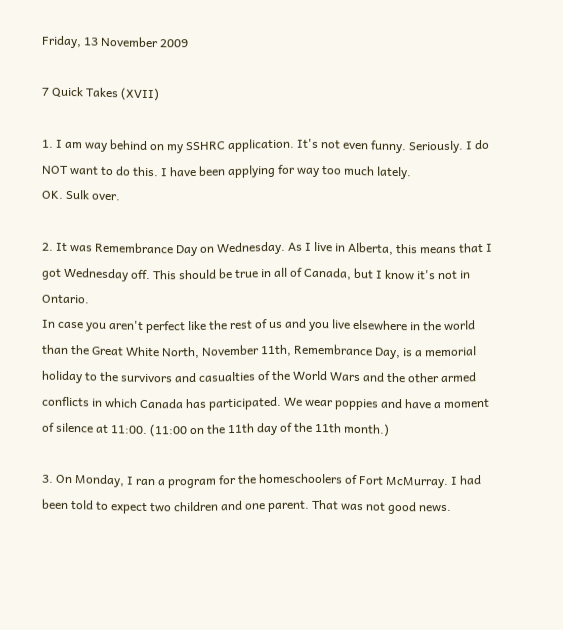Friday, 13 November 2009

7 Quick Takes (XVII)

1. I am way behind on my SSHRC application. It's not even funny. Seriously. I do NOT want to do this. I have been applying for way too much lately.
OK. Sulk over.

2. It was Remembrance Day on Wednesday. As I live in Alberta, this means that I got Wednesday off. This should be true in all of Canada, but I know it's not in Ontario.
In case you aren't perfect like the rest of us and you live elsewhere in the world than the Great White North, November 11th, Remembrance Day, is a memorial holiday to the survivors and casualties of the World Wars and the other armed conflicts in which Canada has participated. We wear poppies and have a moment of silence at 11:00. (11:00 on the 11th day of the 11th month.)

3. On Monday, I ran a program for the homeschoolers of Fort McMurray. I had been told to expect two children and one parent. That was not good news.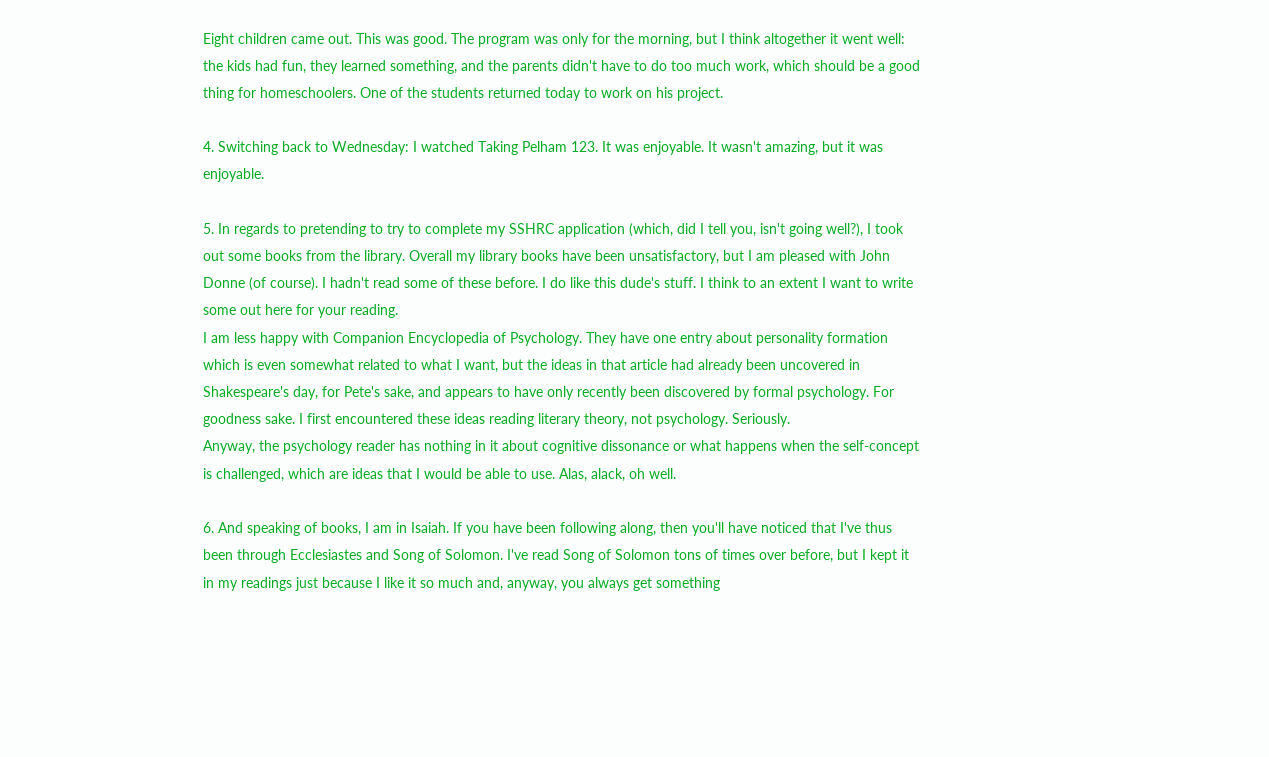Eight children came out. This was good. The program was only for the morning, but I think altogether it went well: the kids had fun, they learned something, and the parents didn't have to do too much work, which should be a good thing for homeschoolers. One of the students returned today to work on his project.

4. Switching back to Wednesday: I watched Taking Pelham 123. It was enjoyable. It wasn't amazing, but it was enjoyable.

5. In regards to pretending to try to complete my SSHRC application (which, did I tell you, isn't going well?), I took out some books from the library. Overall my library books have been unsatisfactory, but I am pleased with John Donne (of course). I hadn't read some of these before. I do like this dude's stuff. I think to an extent I want to write some out here for your reading.
I am less happy with Companion Encyclopedia of Psychology. They have one entry about personality formation which is even somewhat related to what I want, but the ideas in that article had already been uncovered in Shakespeare's day, for Pete's sake, and appears to have only recently been discovered by formal psychology. For goodness sake. I first encountered these ideas reading literary theory, not psychology. Seriously.
Anyway, the psychology reader has nothing in it about cognitive dissonance or what happens when the self-concept is challenged, which are ideas that I would be able to use. Alas, alack, oh well.

6. And speaking of books, I am in Isaiah. If you have been following along, then you'll have noticed that I've thus been through Ecclesiastes and Song of Solomon. I've read Song of Solomon tons of times over before, but I kept it in my readings just because I like it so much and, anyway, you always get something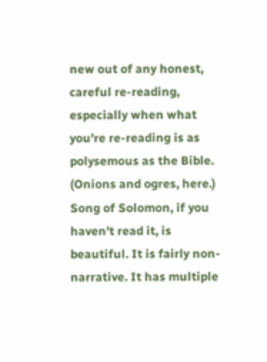new out of any honest, careful re-reading, especially when what you're re-reading is as polysemous as the Bible. (Onions and ogres, here.)
Song of Solomon, if you haven't read it, is beautiful. It is fairly non-narrative. It has multiple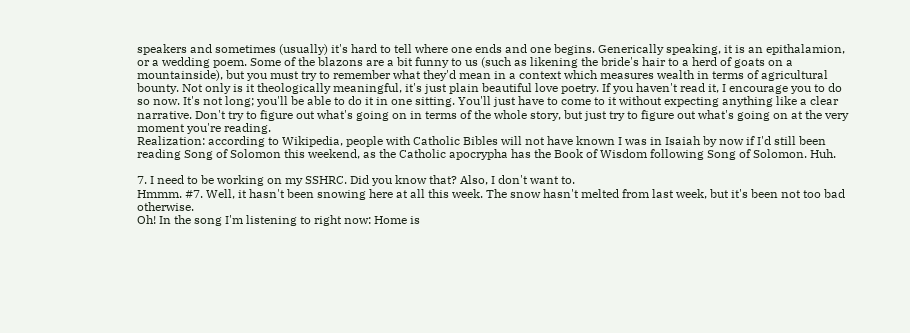speakers and sometimes (usually) it's hard to tell where one ends and one begins. Generically speaking, it is an epithalamion, or a wedding poem. Some of the blazons are a bit funny to us (such as likening the bride's hair to a herd of goats on a mountainside), but you must try to remember what they'd mean in a context which measures wealth in terms of agricultural bounty. Not only is it theologically meaningful, it's just plain beautiful love poetry. If you haven't read it, I encourage you to do so now. It's not long; you'll be able to do it in one sitting. You'll just have to come to it without expecting anything like a clear narrative. Don't try to figure out what's going on in terms of the whole story, but just try to figure out what's going on at the very moment you're reading.
Realization: according to Wikipedia, people with Catholic Bibles will not have known I was in Isaiah by now if I'd still been reading Song of Solomon this weekend, as the Catholic apocrypha has the Book of Wisdom following Song of Solomon. Huh.

7. I need to be working on my SSHRC. Did you know that? Also, I don't want to.
Hmmm. #7. Well, it hasn't been snowing here at all this week. The snow hasn't melted from last week, but it's been not too bad otherwise.
Oh! In the song I'm listening to right now: Home is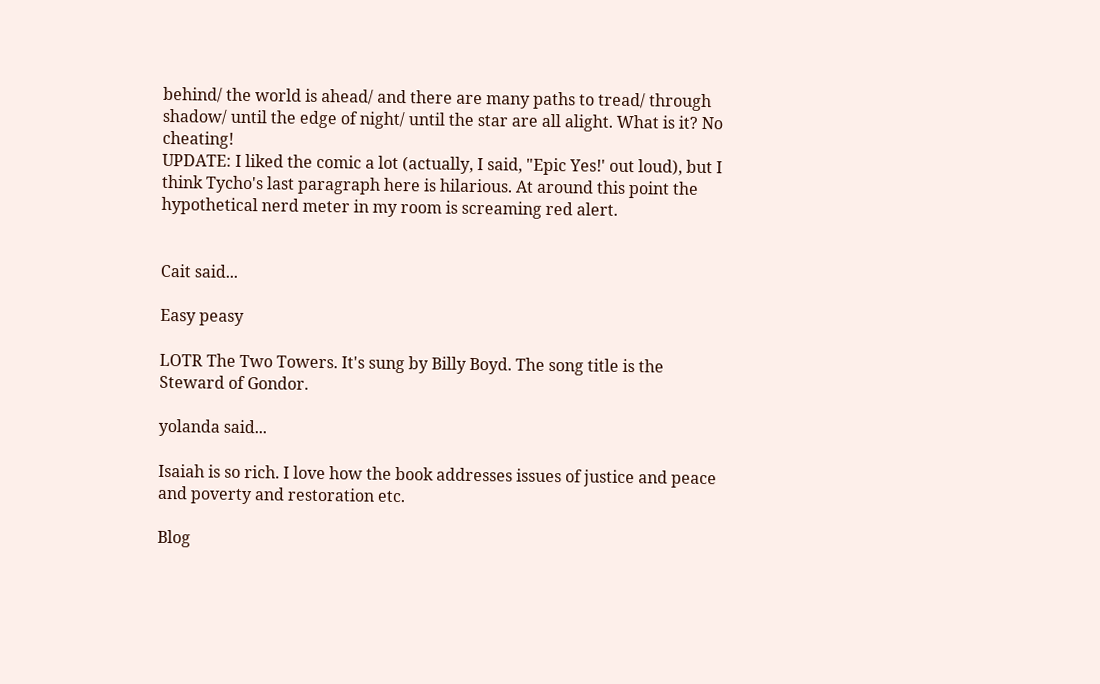behind/ the world is ahead/ and there are many paths to tread/ through shadow/ until the edge of night/ until the star are all alight. What is it? No cheating!
UPDATE: I liked the comic a lot (actually, I said, "Epic Yes!' out loud), but I think Tycho's last paragraph here is hilarious. At around this point the hypothetical nerd meter in my room is screaming red alert.


Cait said...

Easy peasy

LOTR The Two Towers. It's sung by Billy Boyd. The song title is the Steward of Gondor.

yolanda said...

Isaiah is so rich. I love how the book addresses issues of justice and peace and poverty and restoration etc.

Blog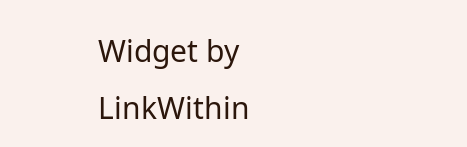Widget by LinkWithin